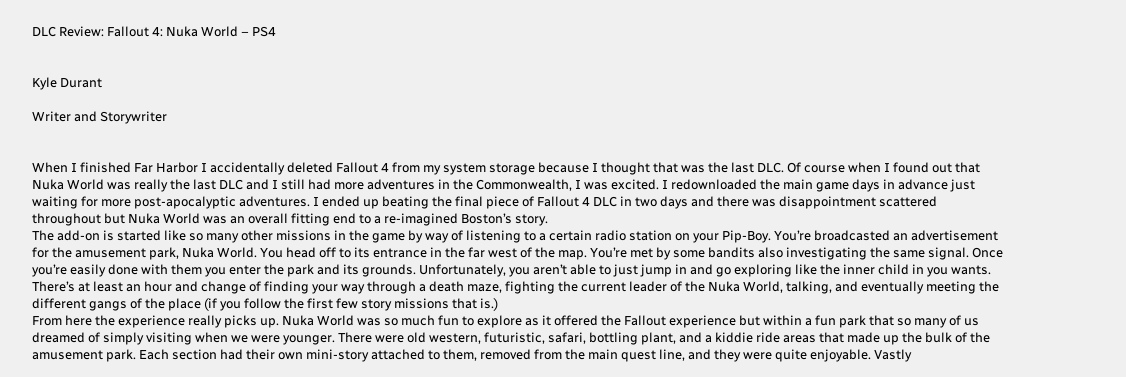DLC Review: Fallout 4: Nuka World – PS4


Kyle Durant

Writer and Storywriter


When I finished Far Harbor I accidentally deleted Fallout 4 from my system storage because I thought that was the last DLC. Of course when I found out that Nuka World was really the last DLC and I still had more adventures in the Commonwealth, I was excited. I redownloaded the main game days in advance just waiting for more post-apocalyptic adventures. I ended up beating the final piece of Fallout 4 DLC in two days and there was disappointment scattered throughout but Nuka World was an overall fitting end to a re-imagined Boston’s story.
The add-on is started like so many other missions in the game by way of listening to a certain radio station on your Pip-Boy. You’re broadcasted an advertisement for the amusement park, Nuka World. You head off to its entrance in the far west of the map. You’re met by some bandits also investigating the same signal. Once you’re easily done with them you enter the park and its grounds. Unfortunately, you aren’t able to just jump in and go exploring like the inner child in you wants. There’s at least an hour and change of finding your way through a death maze, fighting the current leader of the Nuka World, talking, and eventually meeting the different gangs of the place (if you follow the first few story missions that is.)
From here the experience really picks up. Nuka World was so much fun to explore as it offered the Fallout experience but within a fun park that so many of us dreamed of simply visiting when we were younger. There were old western, futuristic, safari, bottling plant, and a kiddie ride areas that made up the bulk of the amusement park. Each section had their own mini-story attached to them, removed from the main quest line, and they were quite enjoyable. Vastly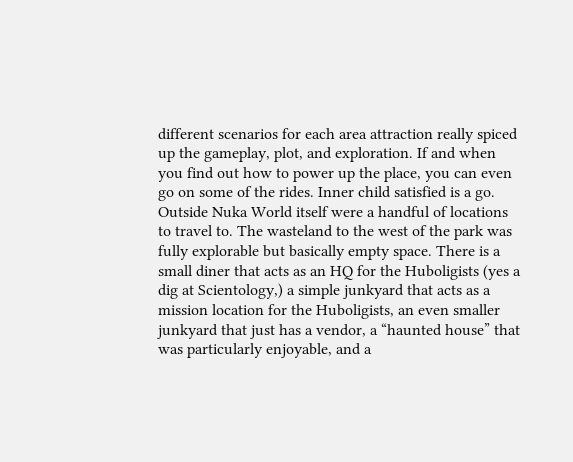different scenarios for each area attraction really spiced up the gameplay, plot, and exploration. If and when you find out how to power up the place, you can even go on some of the rides. Inner child satisfied is a go.
Outside Nuka World itself were a handful of locations to travel to. The wasteland to the west of the park was fully explorable but basically empty space. There is a small diner that acts as an HQ for the Huboligists (yes a dig at Scientology,) a simple junkyard that acts as a mission location for the Huboligists, an even smaller junkyard that just has a vendor, a “haunted house” that was particularly enjoyable, and a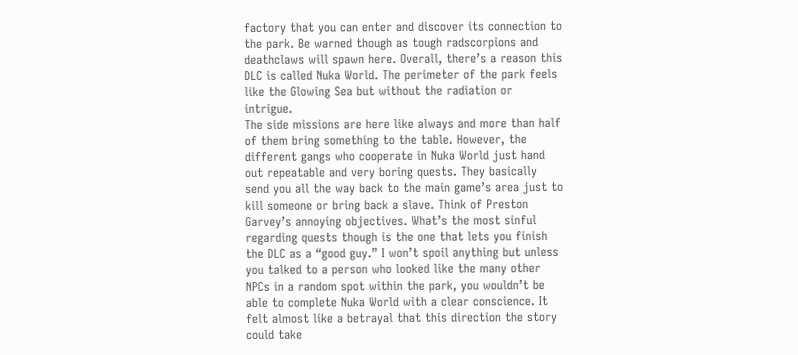factory that you can enter and discover its connection to the park. Be warned though as tough radscorpions and deathclaws will spawn here. Overall, there’s a reason this DLC is called Nuka World. The perimeter of the park feels like the Glowing Sea but without the radiation or intrigue.
The side missions are here like always and more than half of them bring something to the table. However, the different gangs who cooperate in Nuka World just hand out repeatable and very boring quests. They basically send you all the way back to the main game’s area just to kill someone or bring back a slave. Think of Preston Garvey’s annoying objectives. What’s the most sinful regarding quests though is the one that lets you finish the DLC as a “good guy.” I won’t spoil anything but unless you talked to a person who looked like the many other NPCs in a random spot within the park, you wouldn’t be able to complete Nuka World with a clear conscience. It felt almost like a betrayal that this direction the story could take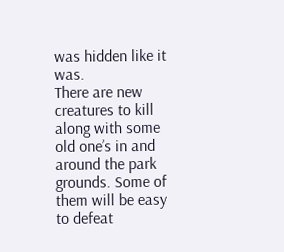was hidden like it was.
There are new creatures to kill along with some old one’s in and around the park grounds. Some of them will be easy to defeat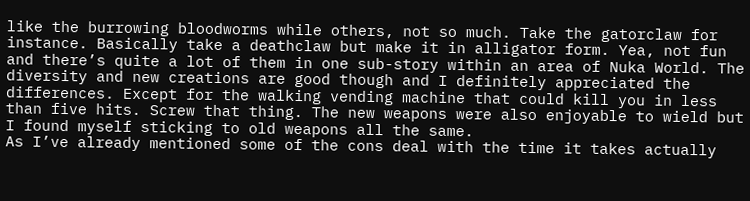like the burrowing bloodworms while others, not so much. Take the gatorclaw for instance. Basically take a deathclaw but make it in alligator form. Yea, not fun and there’s quite a lot of them in one sub-story within an area of Nuka World. The diversity and new creations are good though and I definitely appreciated the differences. Except for the walking vending machine that could kill you in less than five hits. Screw that thing. The new weapons were also enjoyable to wield but I found myself sticking to old weapons all the same.
As I’ve already mentioned some of the cons deal with the time it takes actually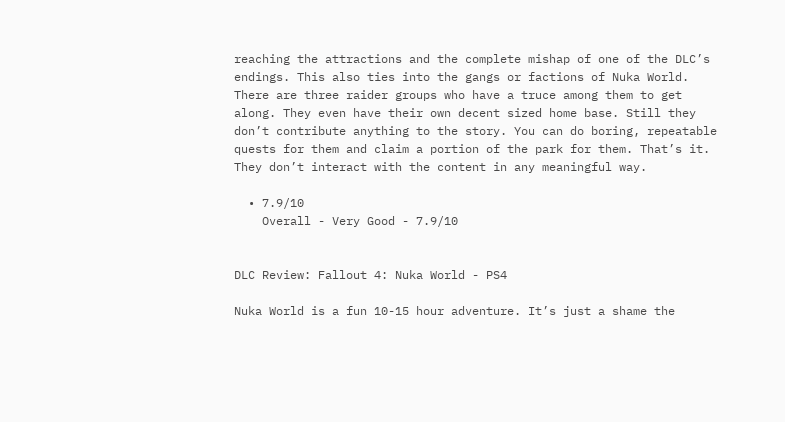reaching the attractions and the complete mishap of one of the DLC’s endings. This also ties into the gangs or factions of Nuka World. There are three raider groups who have a truce among them to get along. They even have their own decent sized home base. Still they don’t contribute anything to the story. You can do boring, repeatable quests for them and claim a portion of the park for them. That’s it. They don’t interact with the content in any meaningful way.

  • 7.9/10
    Overall - Very Good - 7.9/10


DLC Review: Fallout 4: Nuka World - PS4

Nuka World is a fun 10-15 hour adventure. It’s just a shame the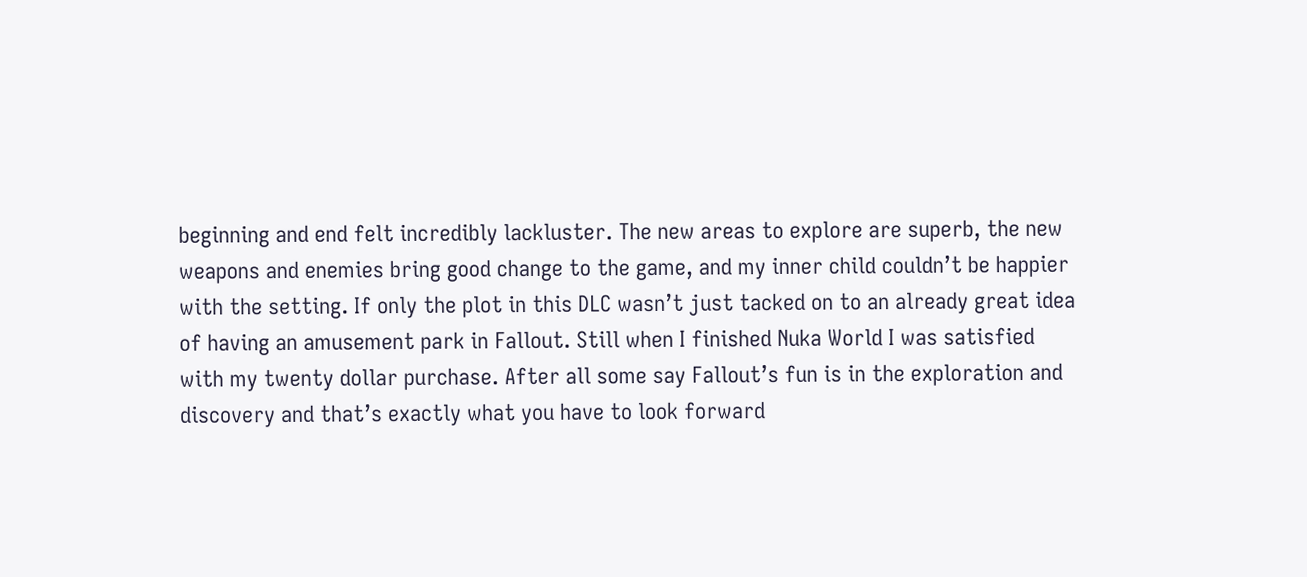beginning and end felt incredibly lackluster. The new areas to explore are superb, the new weapons and enemies bring good change to the game, and my inner child couldn’t be happier with the setting. If only the plot in this DLC wasn’t just tacked on to an already great idea of having an amusement park in Fallout. Still when I finished Nuka World I was satisfied with my twenty dollar purchase. After all some say Fallout’s fun is in the exploration and discovery and that’s exactly what you have to look forward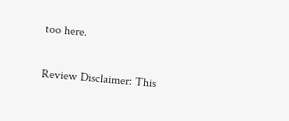too here.

Review Disclaimer: This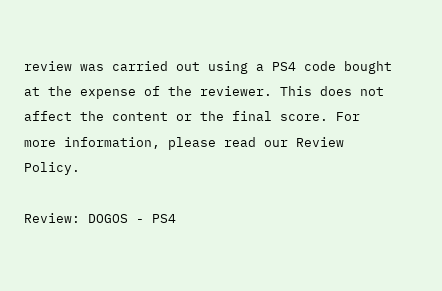review was carried out using a PS4 code bought at the expense of the reviewer. This does not affect the content or the final score. For more information, please read our Review Policy.

Review: DOGOS - PS4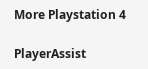More Playstation 4

PlayerAssist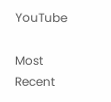YouTube

Most Recent